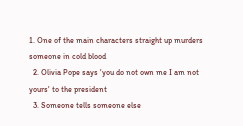1. One of the main characters straight up murders someone in cold blood
  2. Olivia Pope says 'you do not own me I am not yours' to the president
  3. Someone tells someone else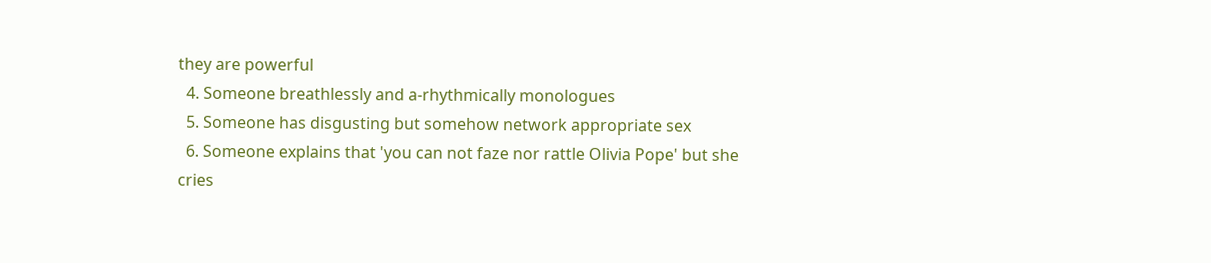they are powerful
  4. Someone breathlessly and a-rhythmically monologues
  5. Someone has disgusting but somehow network appropriate sex
  6. Someone explains that 'you can not faze nor rattle Olivia Pope' but she cries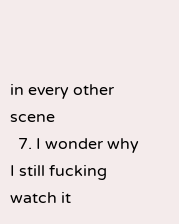in every other scene
  7. I wonder why I still fucking watch it